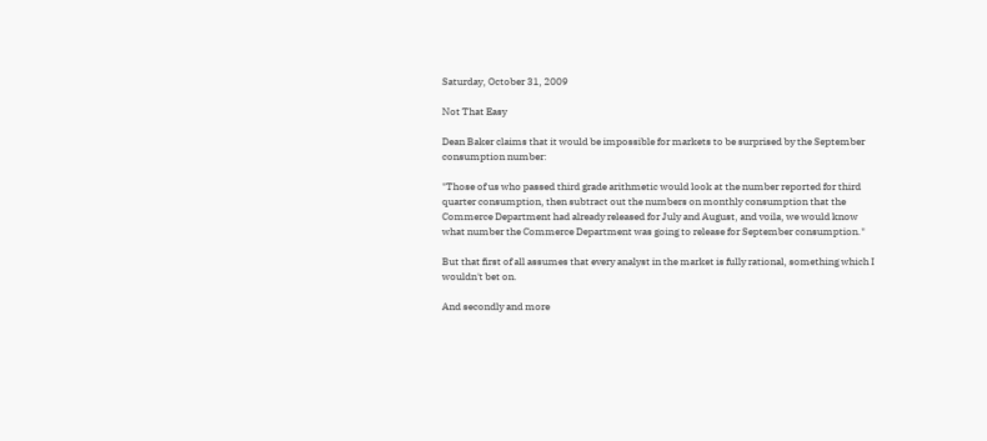Saturday, October 31, 2009

Not That Easy

Dean Baker claims that it would be impossible for markets to be surprised by the September consumption number:

"Those of us who passed third grade arithmetic would look at the number reported for third quarter consumption, then subtract out the numbers on monthly consumption that the Commerce Department had already released for July and August, and voila, we would know what number the Commerce Department was going to release for September consumption."

But that first of all assumes that every analyst in the market is fully rational, something which I wouldn't bet on.

And secondly and more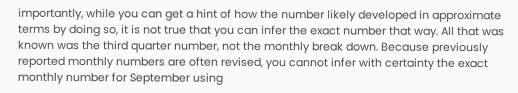importantly, while you can get a hint of how the number likely developed in approximate terms by doing so, it is not true that you can infer the exact number that way. All that was known was the third quarter number, not the monthly break down. Because previously reported monthly numbers are often revised, you cannot infer with certainty the exact monthly number for September using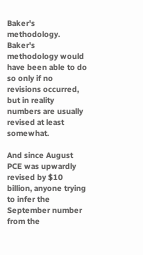Baker's methodology. Baker's methodology would have been able to do so only if no revisions occurred, but in reality numbers are usually revised at least somewhat.

And since August PCE was upwardly revised by $10 billion, anyone trying to infer the September number from the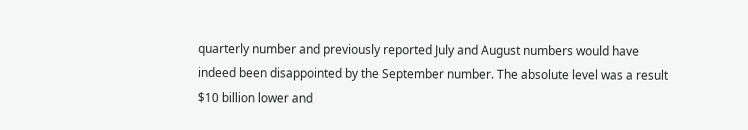quarterly number and previously reported July and August numbers would have indeed been disappointed by the September number. The absolute level was a result $10 billion lower and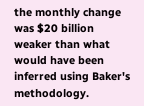the monthly change was $20 billion weaker than what would have been inferred using Baker's methodology.